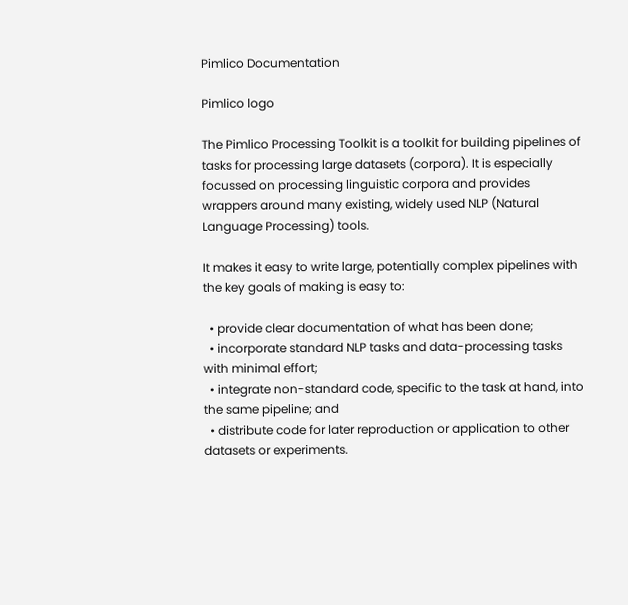Pimlico Documentation

Pimlico logo

The Pimlico Processing Toolkit is a toolkit for building pipelines of tasks for processing large datasets (corpora). It is especially focussed on processing linguistic corpora and provides wrappers around many existing, widely used NLP (Natural Language Processing) tools.

It makes it easy to write large, potentially complex pipelines with the key goals of making is easy to:

  • provide clear documentation of what has been done;
  • incorporate standard NLP tasks and data-processing tasks with minimal effort;
  • integrate non-standard code, specific to the task at hand, into the same pipeline; and
  • distribute code for later reproduction or application to other datasets or experiments.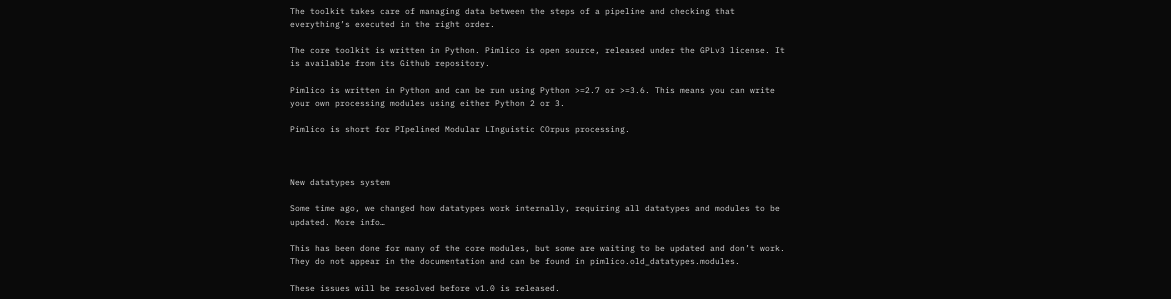The toolkit takes care of managing data between the steps of a pipeline and checking that everything’s executed in the right order.

The core toolkit is written in Python. Pimlico is open source, released under the GPLv3 license. It is available from its Github repository.

Pimlico is written in Python and can be run using Python >=2.7 or >=3.6. This means you can write your own processing modules using either Python 2 or 3.

Pimlico is short for PIpelined Modular LInguistic COrpus processing.



New datatypes system

Some time ago, we changed how datatypes work internally, requiring all datatypes and modules to be updated. More info…

This has been done for many of the core modules, but some are waiting to be updated and don’t work. They do not appear in the documentation and can be found in pimlico.old_datatypes.modules.

These issues will be resolved before v1.0 is released.